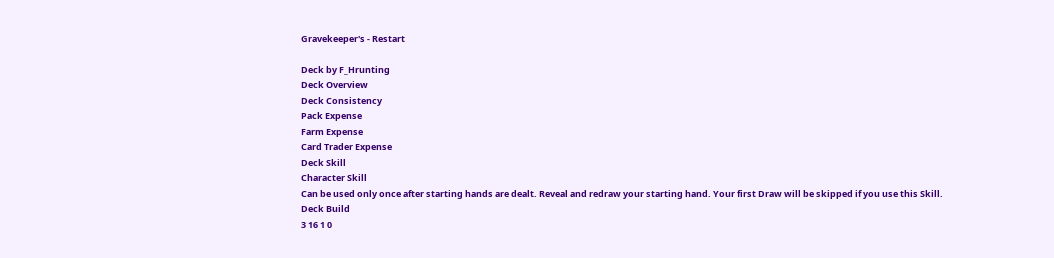Gravekeeper's - Restart

Deck by F_Hrunting
Deck Overview
Deck Consistency
Pack Expense
Farm Expense
Card Trader Expense
Deck Skill
Character Skill
Can be used only once after starting hands are dealt. Reveal and redraw your starting hand. Your first Draw will be skipped if you use this Skill.
Deck Build
3 16 1 0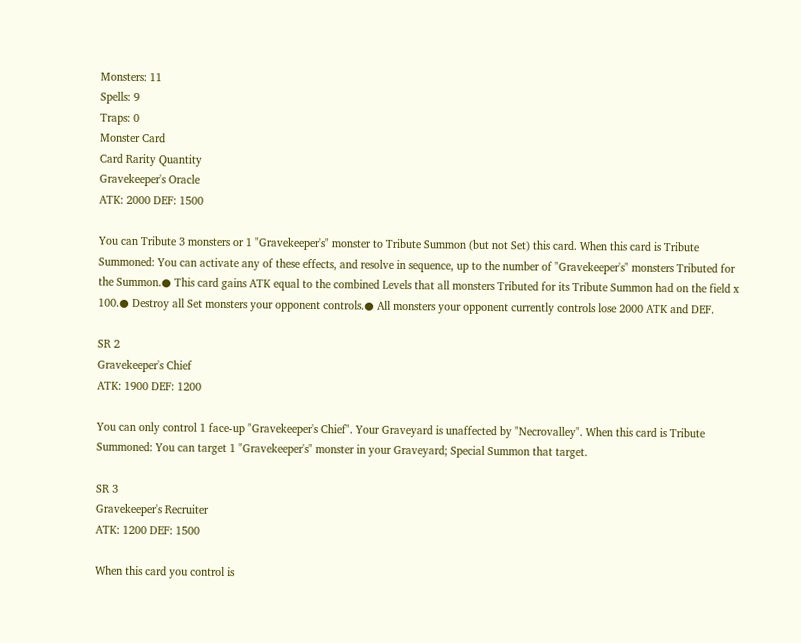Monsters: 11
Spells: 9
Traps: 0
Monster Card
Card Rarity Quantity
Gravekeeper's Oracle
ATK: 2000 DEF: 1500

You can Tribute 3 monsters or 1 "Gravekeeper's" monster to Tribute Summon (but not Set) this card. When this card is Tribute Summoned: You can activate any of these effects, and resolve in sequence, up to the number of "Gravekeeper's" monsters Tributed for the Summon.● This card gains ATK equal to the combined Levels that all monsters Tributed for its Tribute Summon had on the field x 100.● Destroy all Set monsters your opponent controls.● All monsters your opponent currently controls lose 2000 ATK and DEF.

SR 2
Gravekeeper's Chief
ATK: 1900 DEF: 1200

You can only control 1 face-up "Gravekeeper's Chief". Your Graveyard is unaffected by "Necrovalley". When this card is Tribute Summoned: You can target 1 "Gravekeeper's" monster in your Graveyard; Special Summon that target.

SR 3
Gravekeeper's Recruiter
ATK: 1200 DEF: 1500

When this card you control is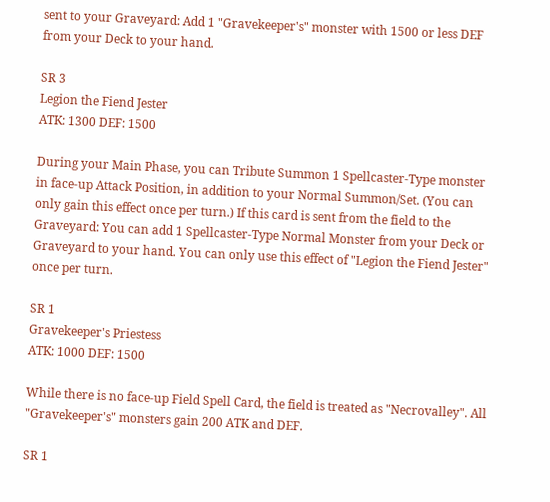sent to your Graveyard: Add 1 "Gravekeeper's" monster with 1500 or less DEF from your Deck to your hand.

SR 3
Legion the Fiend Jester
ATK: 1300 DEF: 1500

During your Main Phase, you can Tribute Summon 1 Spellcaster-Type monster in face-up Attack Position, in addition to your Normal Summon/Set. (You can only gain this effect once per turn.) If this card is sent from the field to the Graveyard: You can add 1 Spellcaster-Type Normal Monster from your Deck or Graveyard to your hand. You can only use this effect of "Legion the Fiend Jester" once per turn.

SR 1
Gravekeeper's Priestess
ATK: 1000 DEF: 1500

While there is no face-up Field Spell Card, the field is treated as "Necrovalley". All "Gravekeeper's" monsters gain 200 ATK and DEF.

SR 1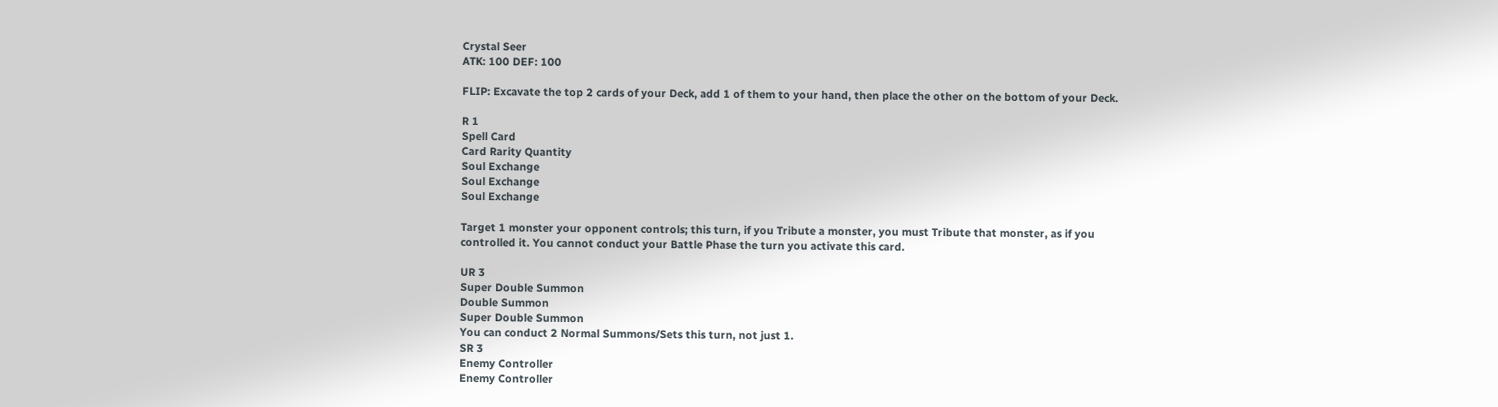Crystal Seer
ATK: 100 DEF: 100

FLIP: Excavate the top 2 cards of your Deck, add 1 of them to your hand, then place the other on the bottom of your Deck.

R 1
Spell Card
Card Rarity Quantity
Soul Exchange
Soul Exchange
Soul Exchange

Target 1 monster your opponent controls; this turn, if you Tribute a monster, you must Tribute that monster, as if you controlled it. You cannot conduct your Battle Phase the turn you activate this card.

UR 3
Super Double Summon
Double Summon
Super Double Summon
You can conduct 2 Normal Summons/Sets this turn, not just 1.
SR 3
Enemy Controller
Enemy Controller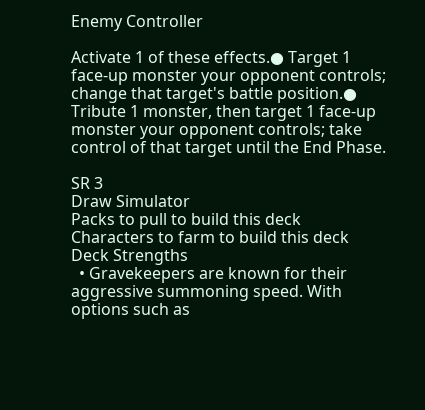Enemy Controller

Activate 1 of these effects.● Target 1 face-up monster your opponent controls; change that target's battle position.● Tribute 1 monster, then target 1 face-up monster your opponent controls; take control of that target until the End Phase.

SR 3
Draw Simulator
Packs to pull to build this deck
Characters to farm to build this deck
Deck Strengths
  • Gravekeepers are known for their aggressive summoning speed. With options such as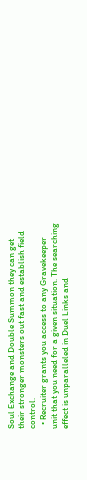Soul Exchange and Double Summon they can get their stronger monsters out fast and establish field control.
  • Recruiter grants you access to any Gravekeeper unit that you need for a given situation. The searching effect is unparalleled in Duel Links and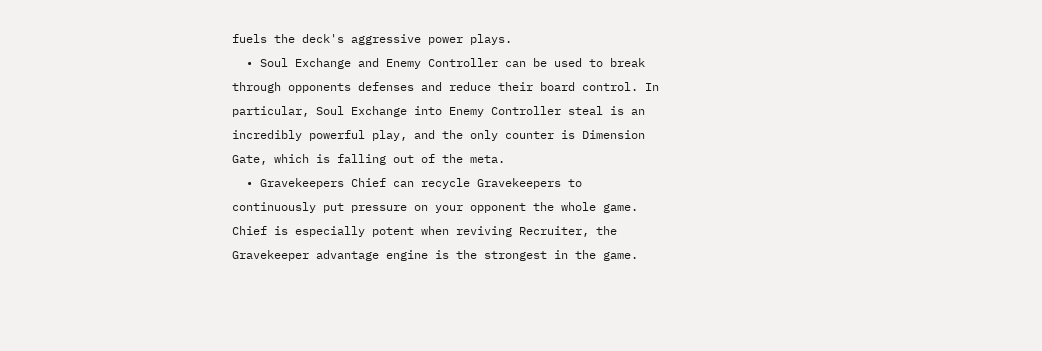fuels the deck's aggressive power plays.
  • Soul Exchange and Enemy Controller can be used to break through opponents defenses and reduce their board control. In particular, Soul Exchange into Enemy Controller steal is an incredibly powerful play, and the only counter is Dimension Gate, which is falling out of the meta.
  • Gravekeepers Chief can recycle Gravekeepers to continuously put pressure on your opponent the whole game. Chief is especially potent when reviving Recruiter, the Gravekeeper advantage engine is the strongest in the game.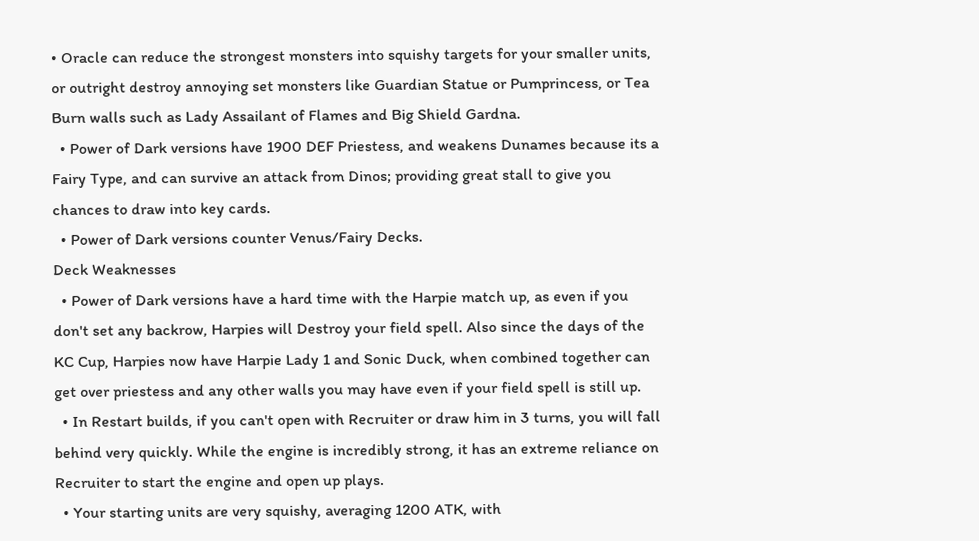• Oracle can reduce the strongest monsters into squishy targets for your smaller units, or outright destroy annoying set monsters like Guardian Statue or Pumprincess, or Tea Burn walls such as Lady Assailant of Flames and Big Shield Gardna.
  • Power of Dark versions have 1900 DEF Priestess, and weakens Dunames because its a Fairy Type, and can survive an attack from Dinos; providing great stall to give you chances to draw into key cards.
  • Power of Dark versions counter Venus/Fairy Decks.
Deck Weaknesses
  • Power of Dark versions have a hard time with the Harpie match up, as even if you don't set any backrow, Harpies will Destroy your field spell. Also since the days of the KC Cup, Harpies now have Harpie Lady 1 and Sonic Duck, when combined together can get over priestess and any other walls you may have even if your field spell is still up.
  • In Restart builds, if you can't open with Recruiter or draw him in 3 turns, you will fall behind very quickly. While the engine is incredibly strong, it has an extreme reliance on Recruiter to start the engine and open up plays.
  • Your starting units are very squishy, averaging 1200 ATK, with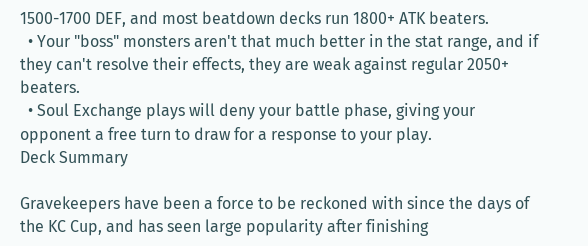1500-1700 DEF, and most beatdown decks run 1800+ ATK beaters.
  • Your "boss" monsters aren't that much better in the stat range, and if they can't resolve their effects, they are weak against regular 2050+ beaters.
  • Soul Exchange plays will deny your battle phase, giving your opponent a free turn to draw for a response to your play.
Deck Summary

Gravekeepers have been a force to be reckoned with since the days of the KC Cup, and has seen large popularity after finishing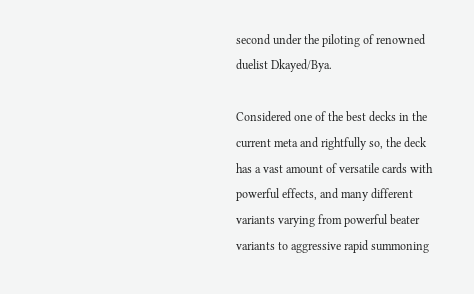second under the piloting of renowned duelist Dkayed/Bya.

Considered one of the best decks in the current meta and rightfully so, the deck has a vast amount of versatile cards with powerful effects, and many different variants varying from powerful beater variants to aggressive rapid summoning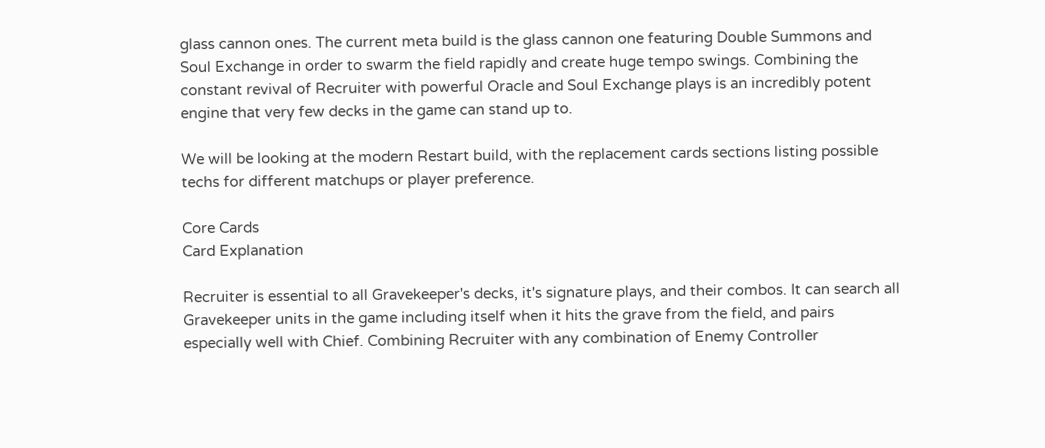glass cannon ones. The current meta build is the glass cannon one featuring Double Summons and Soul Exchange in order to swarm the field rapidly and create huge tempo swings. Combining the constant revival of Recruiter with powerful Oracle and Soul Exchange plays is an incredibly potent engine that very few decks in the game can stand up to.

We will be looking at the modern Restart build, with the replacement cards sections listing possible techs for different matchups or player preference.

Core Cards
Card Explanation

Recruiter is essential to all Gravekeeper's decks, it's signature plays, and their combos. It can search all Gravekeeper units in the game including itself when it hits the grave from the field, and pairs especially well with Chief. Combining Recruiter with any combination of Enemy Controller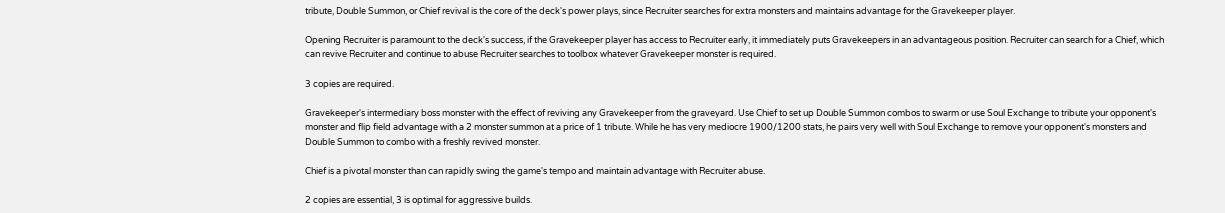tribute, Double Summon, or Chief revival is the core of the deck's power plays, since Recruiter searches for extra monsters and maintains advantage for the Gravekeeper player.

Opening Recruiter is paramount to the deck's success, if the Gravekeeper player has access to Recruiter early, it immediately puts Gravekeepers in an advantageous position. Recruiter can search for a Chief, which can revive Recruiter and continue to abuse Recruiter searches to toolbox whatever Gravekeeper monster is required.

3 copies are required.

Gravekeeper's intermediary boss monster with the effect of reviving any Gravekeeper from the graveyard. Use Chief to set up Double Summon combos to swarm or use Soul Exchange to tribute your opponent's monster and flip field advantage with a 2 monster summon at a price of 1 tribute. While he has very mediocre 1900/1200 stats, he pairs very well with Soul Exchange to remove your opponent's monsters and Double Summon to combo with a freshly revived monster.

Chief is a pivotal monster than can rapidly swing the game's tempo and maintain advantage with Recruiter abuse.

2 copies are essential, 3 is optimal for aggressive builds.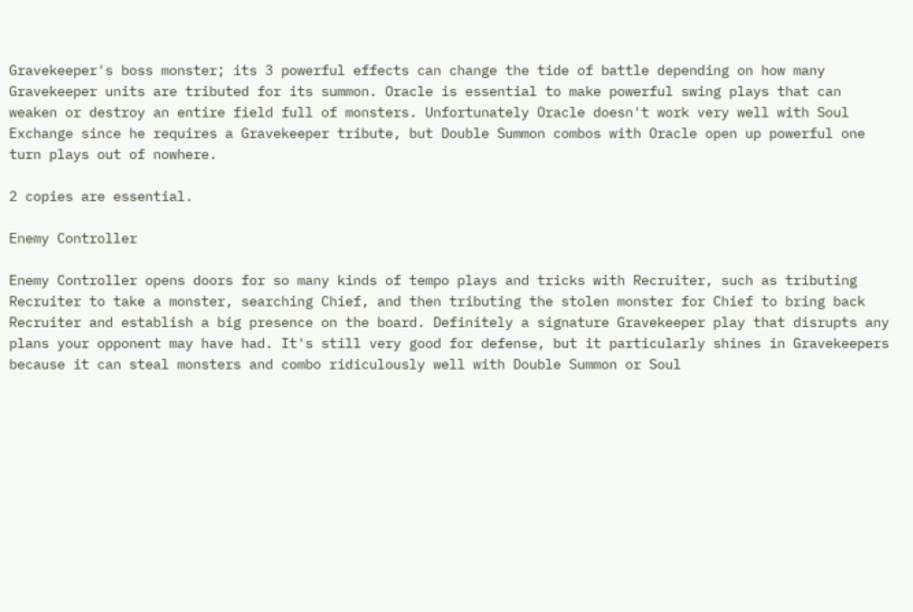Gravekeeper's boss monster; its 3 powerful effects can change the tide of battle depending on how many Gravekeeper units are tributed for its summon. Oracle is essential to make powerful swing plays that can weaken or destroy an entire field full of monsters. Unfortunately Oracle doesn't work very well with Soul Exchange since he requires a Gravekeeper tribute, but Double Summon combos with Oracle open up powerful one turn plays out of nowhere.

2 copies are essential.

Enemy Controller

Enemy Controller opens doors for so many kinds of tempo plays and tricks with Recruiter, such as tributing Recruiter to take a monster, searching Chief, and then tributing the stolen monster for Chief to bring back Recruiter and establish a big presence on the board. Definitely a signature Gravekeeper play that disrupts any plans your opponent may have had. It's still very good for defense, but it particularly shines in Gravekeepers because it can steal monsters and combo ridiculously well with Double Summon or Soul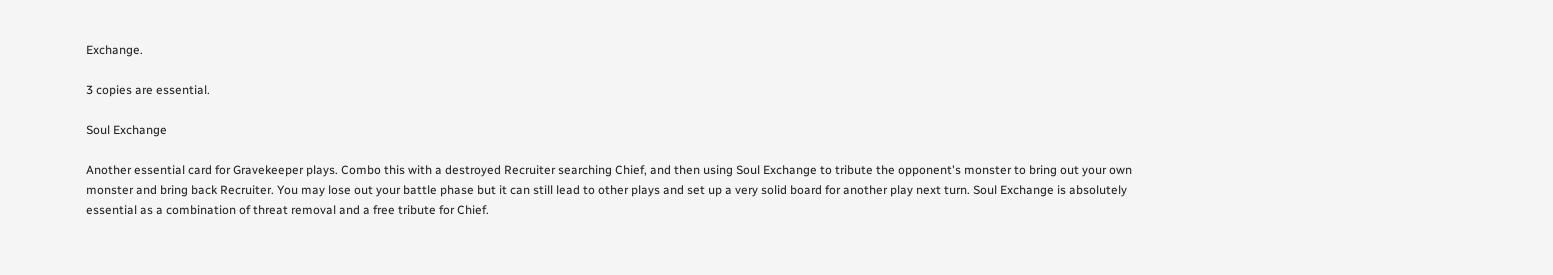Exchange.

3 copies are essential.

Soul Exchange

Another essential card for Gravekeeper plays. Combo this with a destroyed Recruiter searching Chief, and then using Soul Exchange to tribute the opponent's monster to bring out your own monster and bring back Recruiter. You may lose out your battle phase but it can still lead to other plays and set up a very solid board for another play next turn. Soul Exchange is absolutely essential as a combination of threat removal and a free tribute for Chief.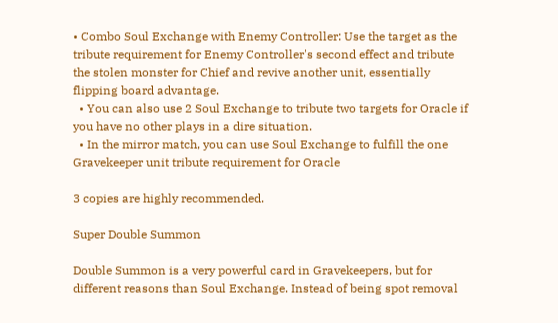• Combo Soul Exchange with Enemy Controller: Use the target as the tribute requirement for Enemy Controller's second effect and tribute the stolen monster for Chief and revive another unit, essentially flipping board advantage.
  • You can also use 2 Soul Exchange to tribute two targets for Oracle if you have no other plays in a dire situation.
  • In the mirror match, you can use Soul Exchange to fulfill the one Gravekeeper unit tribute requirement for Oracle

3 copies are highly recommended.

Super Double Summon

Double Summon is a very powerful card in Gravekeepers, but for different reasons than Soul Exchange. Instead of being spot removal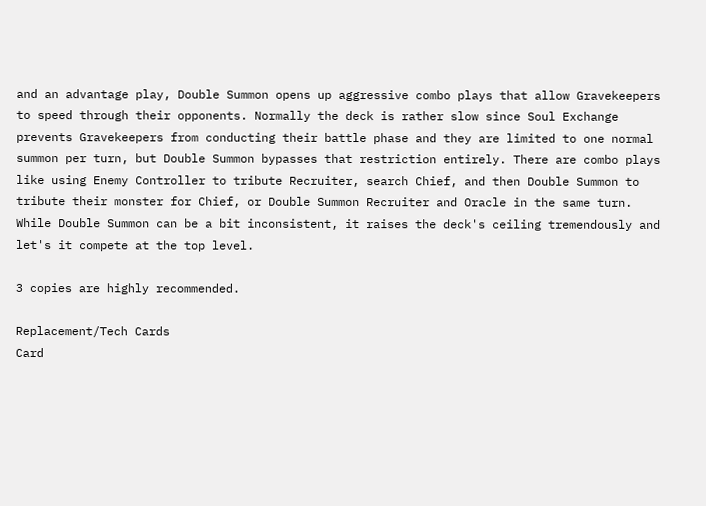and an advantage play, Double Summon opens up aggressive combo plays that allow Gravekeepers to speed through their opponents. Normally the deck is rather slow since Soul Exchange prevents Gravekeepers from conducting their battle phase and they are limited to one normal summon per turn, but Double Summon bypasses that restriction entirely. There are combo plays like using Enemy Controller to tribute Recruiter, search Chief, and then Double Summon to tribute their monster for Chief, or Double Summon Recruiter and Oracle in the same turn. While Double Summon can be a bit inconsistent, it raises the deck's ceiling tremendously and let's it compete at the top level.

3 copies are highly recommended.

Replacement/Tech Cards
Card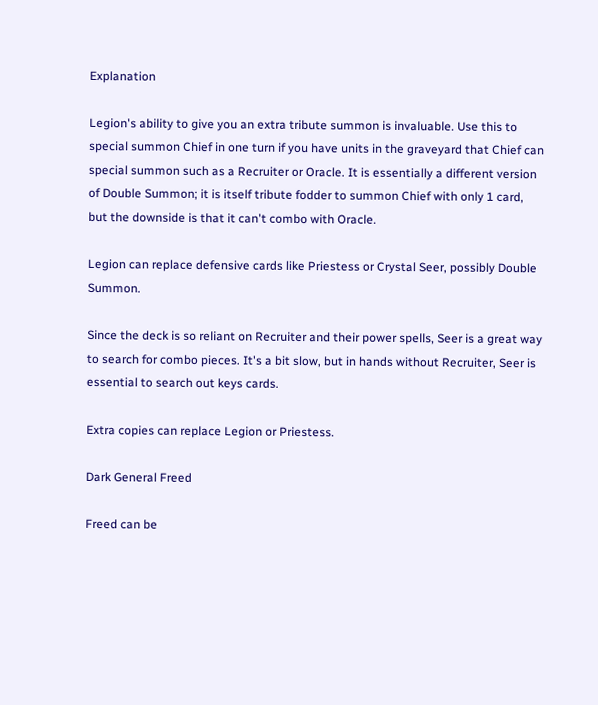Explanation

Legion's ability to give you an extra tribute summon is invaluable. Use this to special summon Chief in one turn if you have units in the graveyard that Chief can special summon such as a Recruiter or Oracle. It is essentially a different version of Double Summon; it is itself tribute fodder to summon Chief with only 1 card, but the downside is that it can't combo with Oracle.

Legion can replace defensive cards like Priestess or Crystal Seer, possibly Double Summon.

Since the deck is so reliant on Recruiter and their power spells, Seer is a great way to search for combo pieces. It's a bit slow, but in hands without Recruiter, Seer is essential to search out keys cards.

Extra copies can replace Legion or Priestess.

Dark General Freed

Freed can be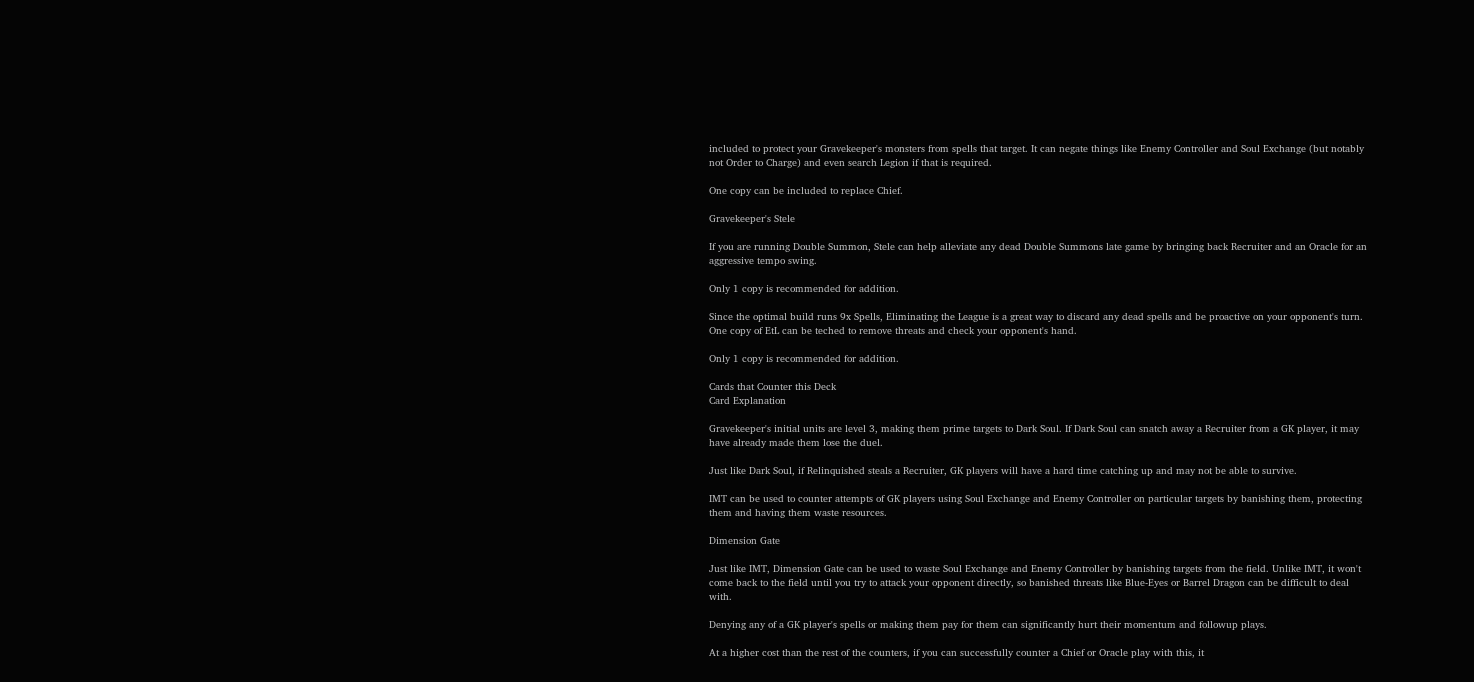included to protect your Gravekeeper's monsters from spells that target. It can negate things like Enemy Controller and Soul Exchange (but notably not Order to Charge) and even search Legion if that is required.

One copy can be included to replace Chief.

Gravekeeper's Stele

If you are running Double Summon, Stele can help alleviate any dead Double Summons late game by bringing back Recruiter and an Oracle for an aggressive tempo swing.

Only 1 copy is recommended for addition.

Since the optimal build runs 9x Spells, Eliminating the League is a great way to discard any dead spells and be proactive on your opponent's turn. One copy of EtL can be teched to remove threats and check your opponent's hand.

Only 1 copy is recommended for addition.

Cards that Counter this Deck
Card Explanation

Gravekeeper's initial units are level 3, making them prime targets to Dark Soul. If Dark Soul can snatch away a Recruiter from a GK player, it may have already made them lose the duel.

Just like Dark Soul, if Relinquished steals a Recruiter, GK players will have a hard time catching up and may not be able to survive.

IMT can be used to counter attempts of GK players using Soul Exchange and Enemy Controller on particular targets by banishing them, protecting them and having them waste resources.

Dimension Gate

Just like IMT, Dimension Gate can be used to waste Soul Exchange and Enemy Controller by banishing targets from the field. Unlike IMT, it won't come back to the field until you try to attack your opponent directly, so banished threats like Blue-Eyes or Barrel Dragon can be difficult to deal with.

Denying any of a GK player's spells or making them pay for them can significantly hurt their momentum and followup plays.

At a higher cost than the rest of the counters, if you can successfully counter a Chief or Oracle play with this, it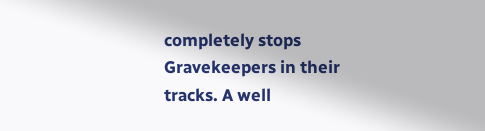completely stops Gravekeepers in their tracks. A well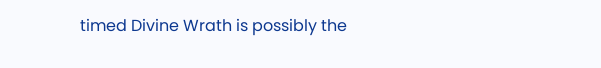timed Divine Wrath is possibly the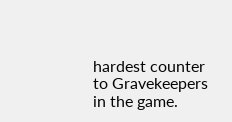hardest counter to Gravekeepers in the game.